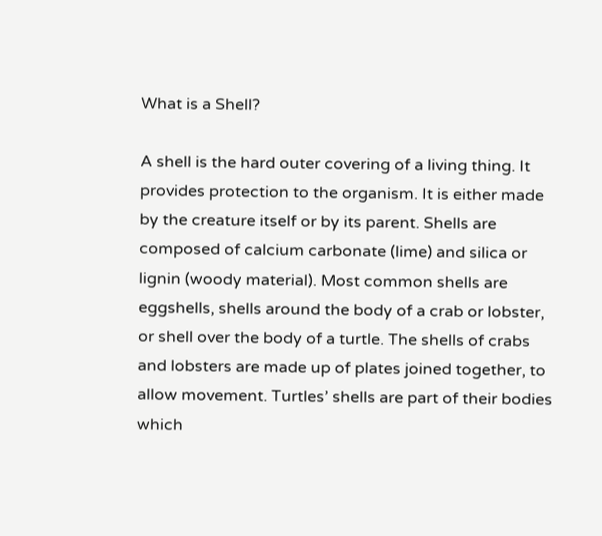What is a Shell?

A shell is the hard outer covering of a living thing. It provides protection to the organism. It is either made by the creature itself or by its parent. Shells are composed of calcium carbonate (lime) and silica or lignin (woody material). Most common shells are eggshells, shells around the body of a crab or lobster, or shell over the body of a turtle. The shells of crabs and lobsters are made up of plates joined together, to allow movement. Turtles’ shells are part of their bodies which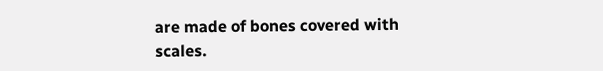are made of bones covered with scales.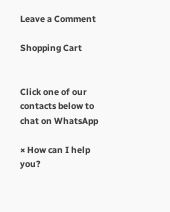Leave a Comment

Shopping Cart


Click one of our contacts below to chat on WhatsApp

× How can I help you?